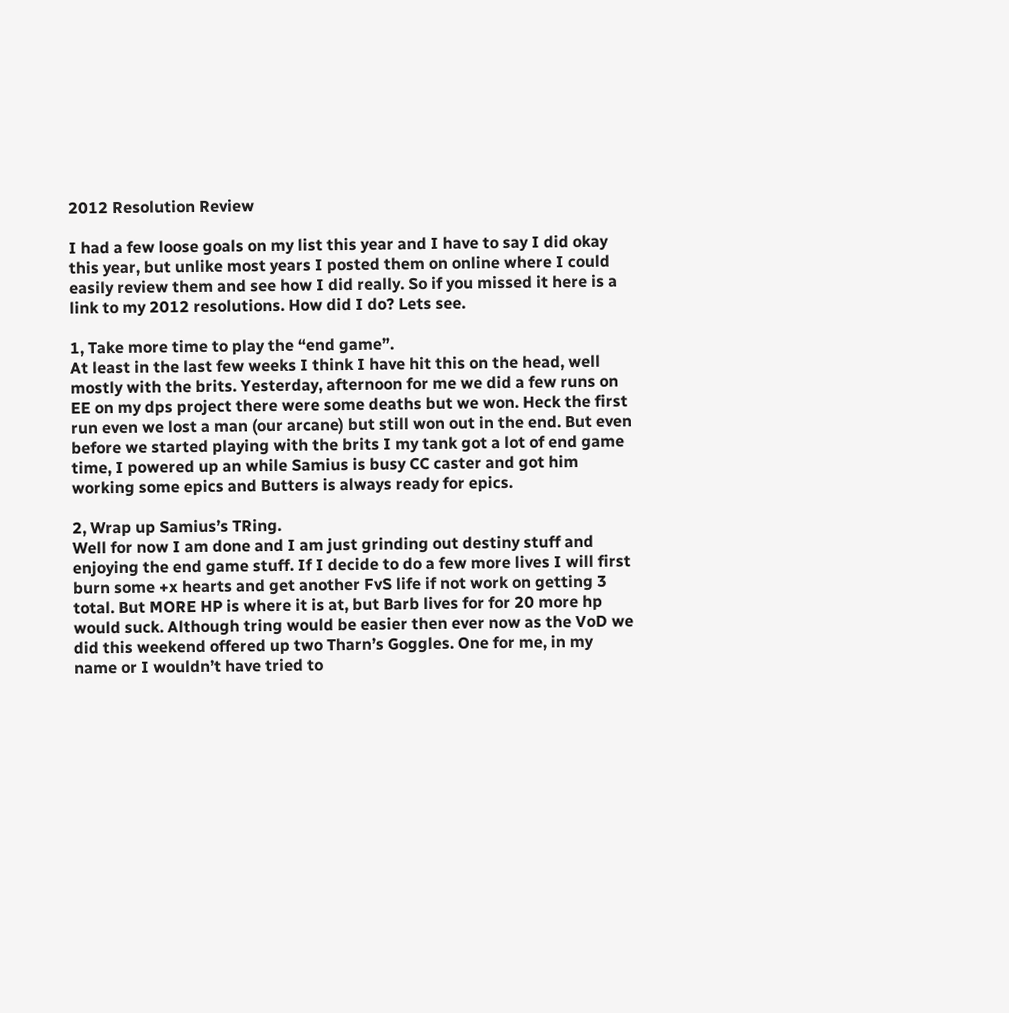2012 Resolution Review

I had a few loose goals on my list this year and I have to say I did okay this year, but unlike most years I posted them on online where I could easily review them and see how I did really. So if you missed it here is a link to my 2012 resolutions. How did I do? Lets see.

1, Take more time to play the “end game”.
At least in the last few weeks I think I have hit this on the head, well mostly with the brits. Yesterday, afternoon for me we did a few runs on EE on my dps project there were some deaths but we won. Heck the first run even we lost a man (our arcane) but still won out in the end. But even before we started playing with the brits I my tank got a lot of end game time, I powered up an while Samius is busy CC caster and got him working some epics and Butters is always ready for epics.

2, Wrap up Samius’s TRing.
Well for now I am done and I am just grinding out destiny stuff and enjoying the end game stuff. If I decide to do a few more lives I will first burn some +x hearts and get another FvS life if not work on getting 3 total. But MORE HP is where it is at, but Barb lives for for 20 more hp would suck. Although tring would be easier then ever now as the VoD we did this weekend offered up two Tharn’s Goggles. One for me, in my name or I wouldn’t have tried to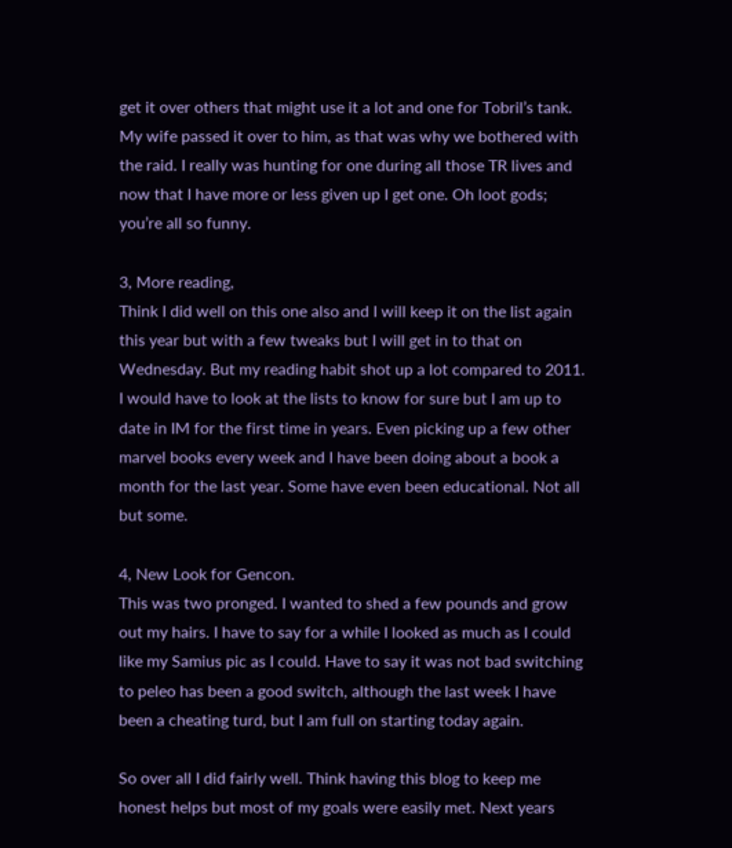get it over others that might use it a lot and one for Tobril’s tank. My wife passed it over to him, as that was why we bothered with the raid. I really was hunting for one during all those TR lives and now that I have more or less given up I get one. Oh loot gods; you’re all so funny.

3, More reading,
Think I did well on this one also and I will keep it on the list again this year but with a few tweaks but I will get in to that on Wednesday. But my reading habit shot up a lot compared to 2011. I would have to look at the lists to know for sure but I am up to date in IM for the first time in years. Even picking up a few other marvel books every week and I have been doing about a book a month for the last year. Some have even been educational. Not all but some.

4, New Look for Gencon.
This was two pronged. I wanted to shed a few pounds and grow out my hairs. I have to say for a while I looked as much as I could like my Samius pic as I could. Have to say it was not bad switching to peleo has been a good switch, although the last week I have been a cheating turd, but I am full on starting today again.

So over all I did fairly well. Think having this blog to keep me honest helps but most of my goals were easily met. Next years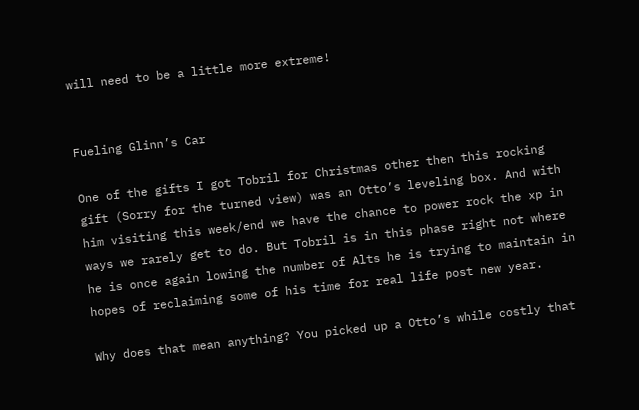will need to be a little more extreme!


Fueling Glinn’s Car

One of the gifts I got Tobril for Christmas other then this rocking gift (Sorry for the turned view) was an Otto’s leveling box. And with him visiting this week/end we have the chance to power rock the xp in ways we rarely get to do. But Tobril is in this phase right not where he is once again lowing the number of Alts he is trying to maintain in hopes of reclaiming some of his time for real life post new year.

Why does that mean anything? You picked up a Otto’s while costly that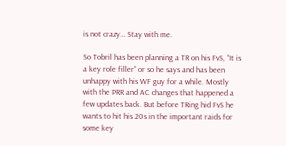is not crazy… Stay with me.

So Tobril has been planning a TR on his FvS, “It is a key role filler” or so he says and has been unhappy with his WF guy for a while. Mostly with the PRR and AC changes that happened a few updates back. But before TRing hid FvS he wants to hit his 20s in the important raids for some key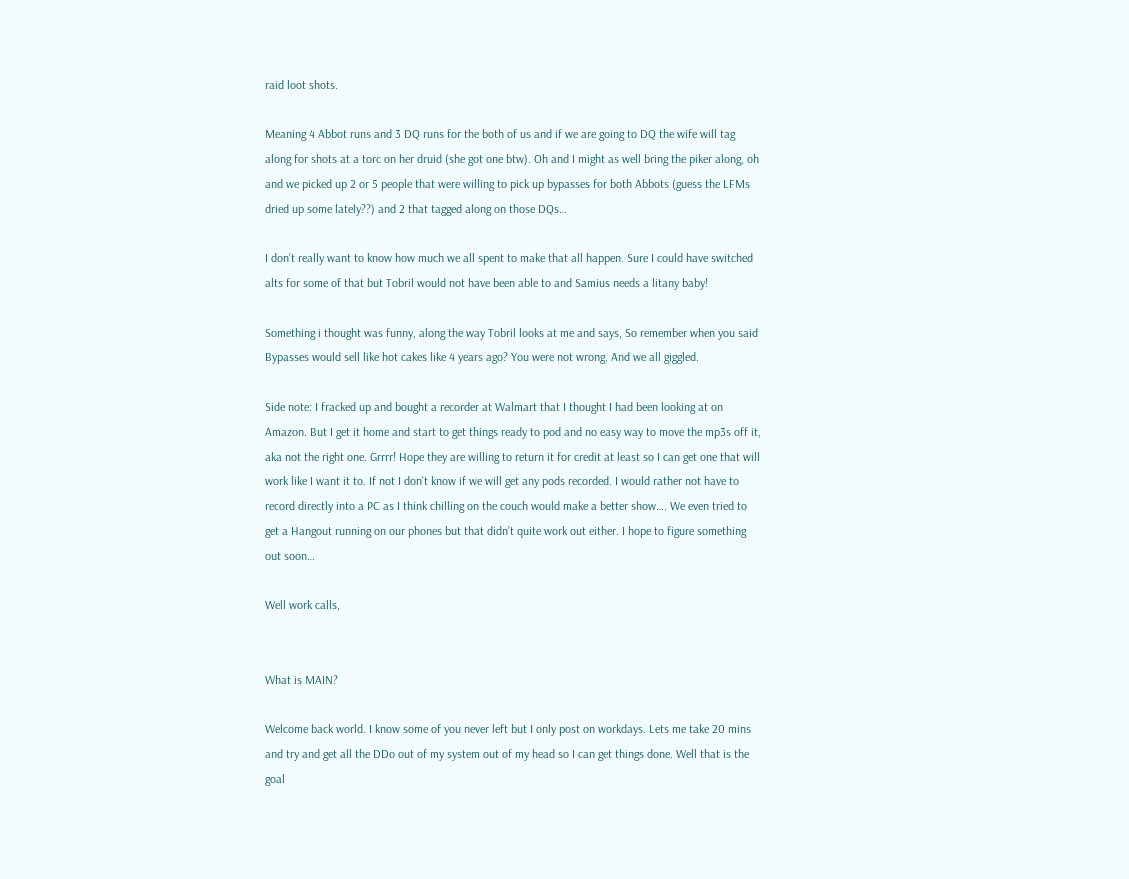raid loot shots.

Meaning 4 Abbot runs and 3 DQ runs for the both of us and if we are going to DQ the wife will tag along for shots at a torc on her druid (she got one btw). Oh and I might as well bring the piker along, oh and we picked up 2 or 5 people that were willing to pick up bypasses for both Abbots (guess the LFMs dried up some lately??) and 2 that tagged along on those DQs…

I don’t really want to know how much we all spent to make that all happen. Sure I could have switched alts for some of that but Tobril would not have been able to and Samius needs a litany baby!

Something i thought was funny, along the way Tobril looks at me and says, So remember when you said Bypasses would sell like hot cakes like 4 years ago? You were not wrong. And we all giggled.

Side note: I fracked up and bought a recorder at Walmart that I thought I had been looking at on Amazon. But I get it home and start to get things ready to pod and no easy way to move the mp3s off it, aka not the right one. Grrrr! Hope they are willing to return it for credit at least so I can get one that will work like I want it to. If not I don’t know if we will get any pods recorded. I would rather not have to record directly into a PC as I think chilling on the couch would make a better show…. We even tried to get a Hangout running on our phones but that didn’t quite work out either. I hope to figure something out soon…

Well work calls,


What is MAIN?

Welcome back world. I know some of you never left but I only post on workdays. Lets me take 20 mins and try and get all the DDo out of my system out of my head so I can get things done. Well that is the goal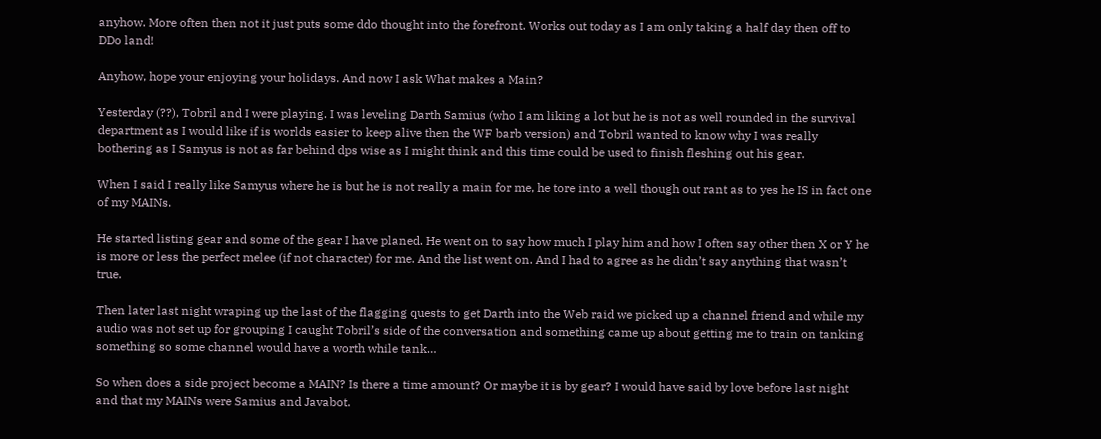anyhow. More often then not it just puts some ddo thought into the forefront. Works out today as I am only taking a half day then off to DDo land!

Anyhow, hope your enjoying your holidays. And now I ask What makes a Main?

Yesterday (??), Tobril and I were playing. I was leveling Darth Samius (who I am liking a lot but he is not as well rounded in the survival department as I would like if is worlds easier to keep alive then the WF barb version) and Tobril wanted to know why I was really bothering as I Samyus is not as far behind dps wise as I might think and this time could be used to finish fleshing out his gear.

When I said I really like Samyus where he is but he is not really a main for me, he tore into a well though out rant as to yes he IS in fact one of my MAINs.

He started listing gear and some of the gear I have planed. He went on to say how much I play him and how I often say other then X or Y he is more or less the perfect melee (if not character) for me. And the list went on. And I had to agree as he didn’t say anything that wasn’t true.

Then later last night wraping up the last of the flagging quests to get Darth into the Web raid we picked up a channel friend and while my audio was not set up for grouping I caught Tobril’s side of the conversation and something came up about getting me to train on tanking something so some channel would have a worth while tank…

So when does a side project become a MAIN? Is there a time amount? Or maybe it is by gear? I would have said by love before last night and that my MAINs were Samius and Javabot.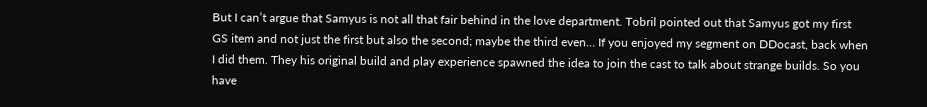But I can’t argue that Samyus is not all that fair behind in the love department. Tobril pointed out that Samyus got my first GS item and not just the first but also the second; maybe the third even… If you enjoyed my segment on DDocast, back when I did them. They his original build and play experience spawned the idea to join the cast to talk about strange builds. So you have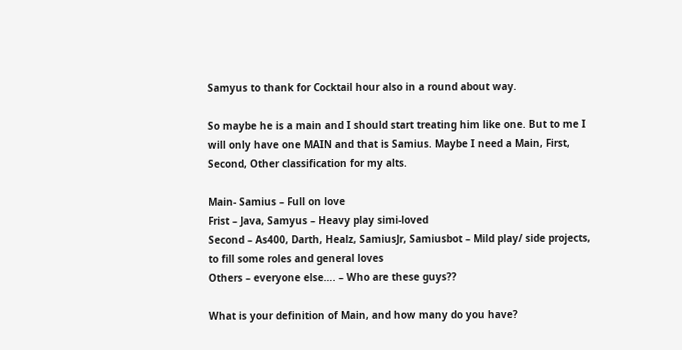Samyus to thank for Cocktail hour also in a round about way.

So maybe he is a main and I should start treating him like one. But to me I will only have one MAIN and that is Samius. Maybe I need a Main, First, Second, Other classification for my alts.

Main- Samius – Full on love
Frist – Java, Samyus – Heavy play simi-loved
Second – As400, Darth, Healz, SamiusJr, Samiusbot – Mild play/ side projects, to fill some roles and general loves
Others – everyone else…. – Who are these guys??

What is your definition of Main, and how many do you have?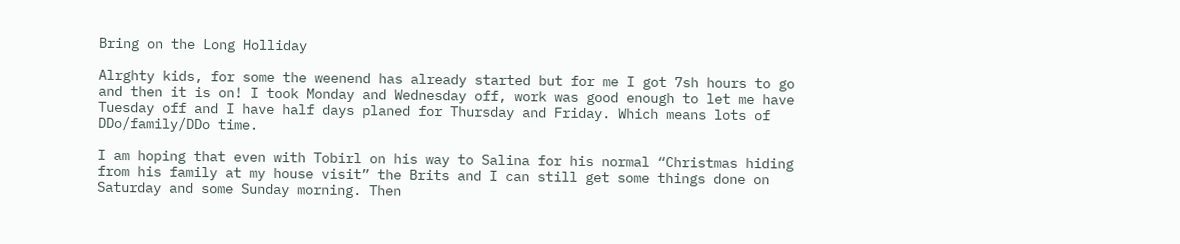Bring on the Long Holliday

Alrghty kids, for some the weenend has already started but for me I got 7sh hours to go and then it is on! I took Monday and Wednesday off, work was good enough to let me have Tuesday off and I have half days planed for Thursday and Friday. Which means lots of DDo/family/DDo time.

I am hoping that even with Tobirl on his way to Salina for his normal “Christmas hiding from his family at my house visit” the Brits and I can still get some things done on Saturday and some Sunday morning. Then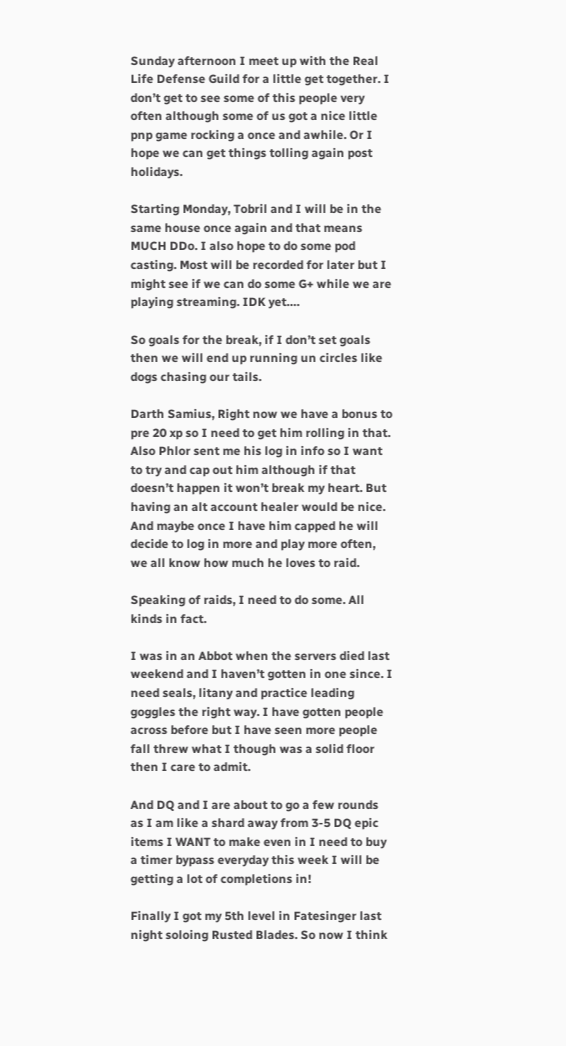Sunday afternoon I meet up with the Real Life Defense Guild for a little get together. I don’t get to see some of this people very often although some of us got a nice little pnp game rocking a once and awhile. Or I hope we can get things tolling again post holidays.

Starting Monday, Tobril and I will be in the same house once again and that means MUCH DDo. I also hope to do some pod casting. Most will be recorded for later but I might see if we can do some G+ while we are playing streaming. IDK yet….

So goals for the break, if I don’t set goals then we will end up running un circles like dogs chasing our tails.

Darth Samius, Right now we have a bonus to pre 20 xp so I need to get him rolling in that. Also Phlor sent me his log in info so I want to try and cap out him although if that doesn’t happen it won’t break my heart. But having an alt account healer would be nice. And maybe once I have him capped he will decide to log in more and play more often, we all know how much he loves to raid.

Speaking of raids, I need to do some. All kinds in fact.

I was in an Abbot when the servers died last weekend and I haven’t gotten in one since. I need seals, litany and practice leading goggles the right way. I have gotten people across before but I have seen more people fall threw what I though was a solid floor then I care to admit.

And DQ and I are about to go a few rounds as I am like a shard away from 3-5 DQ epic items I WANT to make even in I need to buy a timer bypass everyday this week I will be getting a lot of completions in!

Finally I got my 5th level in Fatesinger last night soloing Rusted Blades. So now I think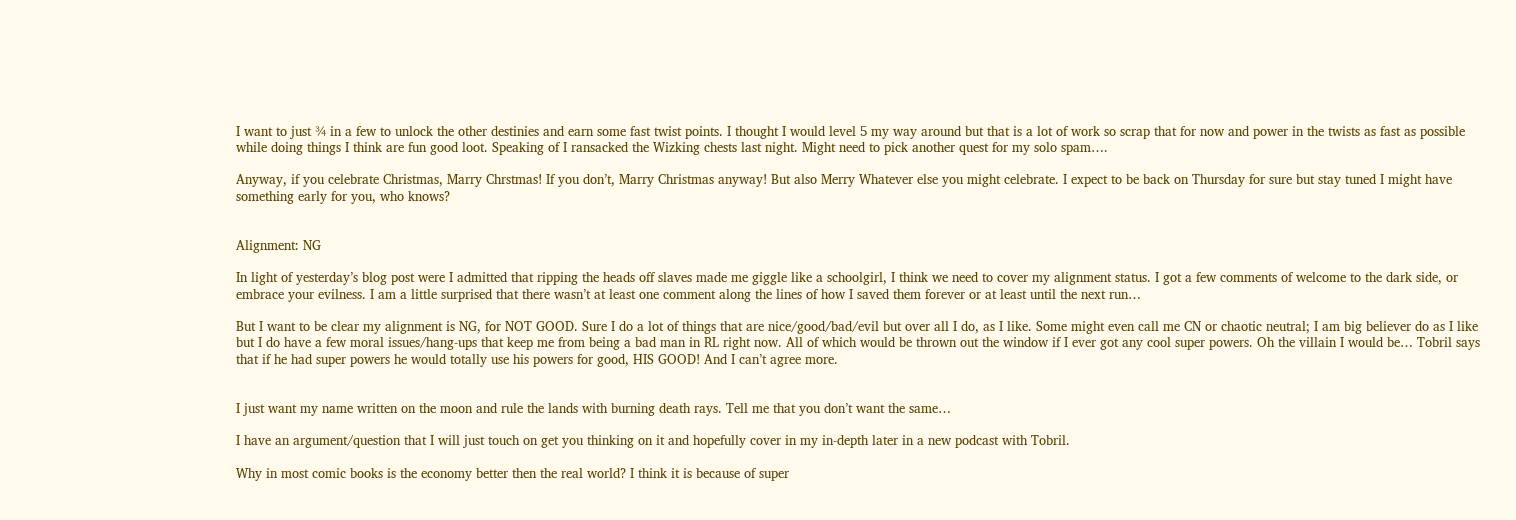I want to just ¾ in a few to unlock the other destinies and earn some fast twist points. I thought I would level 5 my way around but that is a lot of work so scrap that for now and power in the twists as fast as possible while doing things I think are fun good loot. Speaking of I ransacked the Wizking chests last night. Might need to pick another quest for my solo spam….

Anyway, if you celebrate Christmas, Marry Chrstmas! If you don’t, Marry Christmas anyway! But also Merry Whatever else you might celebrate. I expect to be back on Thursday for sure but stay tuned I might have something early for you, who knows?


Alignment: NG

In light of yesterday’s blog post were I admitted that ripping the heads off slaves made me giggle like a schoolgirl, I think we need to cover my alignment status. I got a few comments of welcome to the dark side, or embrace your evilness. I am a little surprised that there wasn’t at least one comment along the lines of how I saved them forever or at least until the next run…

But I want to be clear my alignment is NG, for NOT GOOD. Sure I do a lot of things that are nice/good/bad/evil but over all I do, as I like. Some might even call me CN or chaotic neutral; I am big believer do as I like but I do have a few moral issues/hang-ups that keep me from being a bad man in RL right now. All of which would be thrown out the window if I ever got any cool super powers. Oh the villain I would be… Tobril says that if he had super powers he would totally use his powers for good, HIS GOOD! And I can’t agree more.


I just want my name written on the moon and rule the lands with burning death rays. Tell me that you don’t want the same…

I have an argument/question that I will just touch on get you thinking on it and hopefully cover in my in-depth later in a new podcast with Tobril.

Why in most comic books is the economy better then the real world? I think it is because of super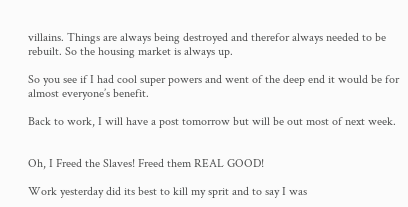villains. Things are always being destroyed and therefor always needed to be rebuilt. So the housing market is always up.

So you see if I had cool super powers and went of the deep end it would be for almost everyone’s benefit.

Back to work, I will have a post tomorrow but will be out most of next week.


Oh, I Freed the Slaves! Freed them REAL GOOD!

Work yesterday did its best to kill my sprit and to say I was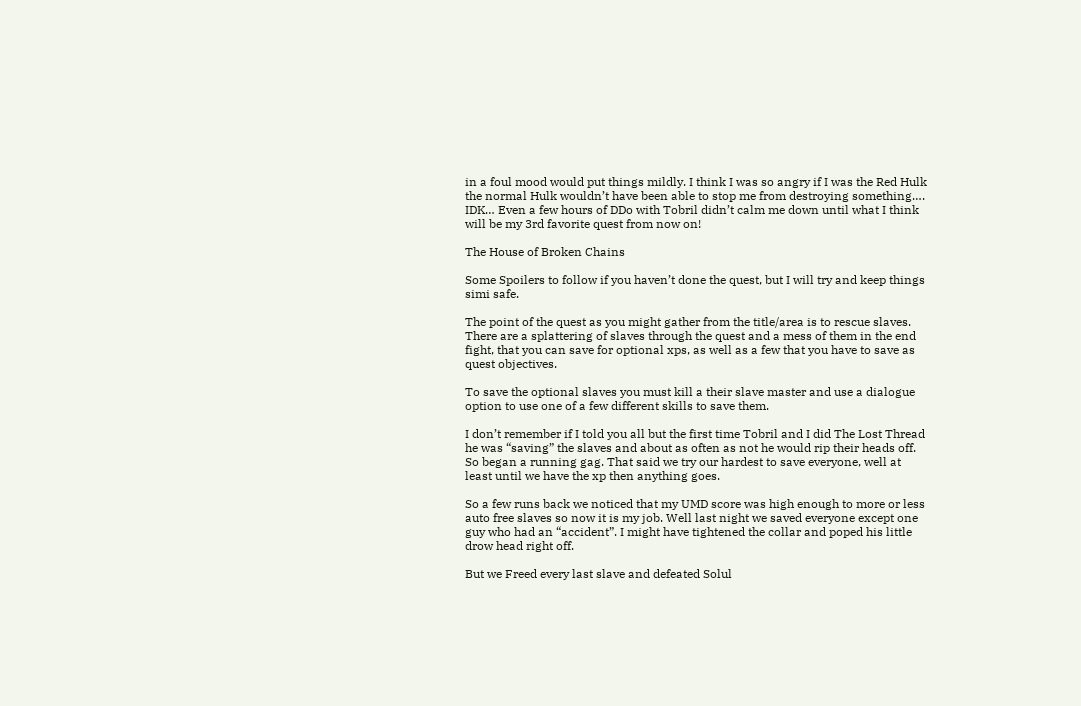in a foul mood would put things mildly. I think I was so angry if I was the Red Hulk the normal Hulk wouldn’t have been able to stop me from destroying something…. IDK… Even a few hours of DDo with Tobril didn’t calm me down until what I think will be my 3rd favorite quest from now on!

The House of Broken Chains

Some Spoilers to follow if you haven’t done the quest, but I will try and keep things simi safe.

The point of the quest as you might gather from the title/area is to rescue slaves. There are a splattering of slaves through the quest and a mess of them in the end fight, that you can save for optional xps, as well as a few that you have to save as quest objectives.

To save the optional slaves you must kill a their slave master and use a dialogue option to use one of a few different skills to save them.

I don’t remember if I told you all but the first time Tobril and I did The Lost Thread he was “saving” the slaves and about as often as not he would rip their heads off. So began a running gag. That said we try our hardest to save everyone, well at least until we have the xp then anything goes.

So a few runs back we noticed that my UMD score was high enough to more or less auto free slaves so now it is my job. Well last night we saved everyone except one guy who had an “accident”. I might have tightened the collar and poped his little drow head right off.

But we Freed every last slave and defeated Solul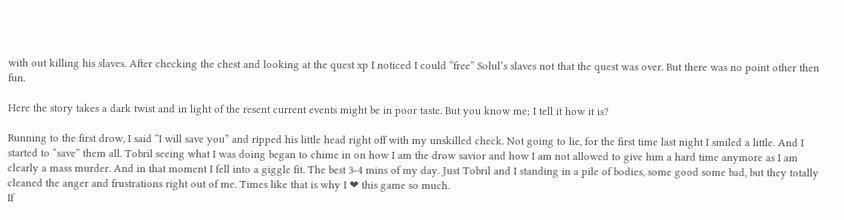with out killing his slaves. After checking the chest and looking at the quest xp I noticed I could “free” Solul’s slaves not that the quest was over. But there was no point other then fun.

Here the story takes a dark twist and in light of the resent current events might be in poor taste. But you know me; I tell it how it is?

Running to the first drow, I said “I will save you” and ripped his little head right off with my unskilled check. Not going to lie, for the first time last night I smiled a little. And I started to “save” them all. Tobril seeing what I was doing began to chime in on how I am the drow savior and how I am not allowed to give him a hard time anymore as I am clearly a mass murder. And in that moment I fell into a giggle fit. The best 3-4 mins of my day. Just Tobril and I standing in a pile of bodies, some good some bad, but they totally cleaned the anger and frustrations right out of me. Times like that is why I ❤ this game so much.
If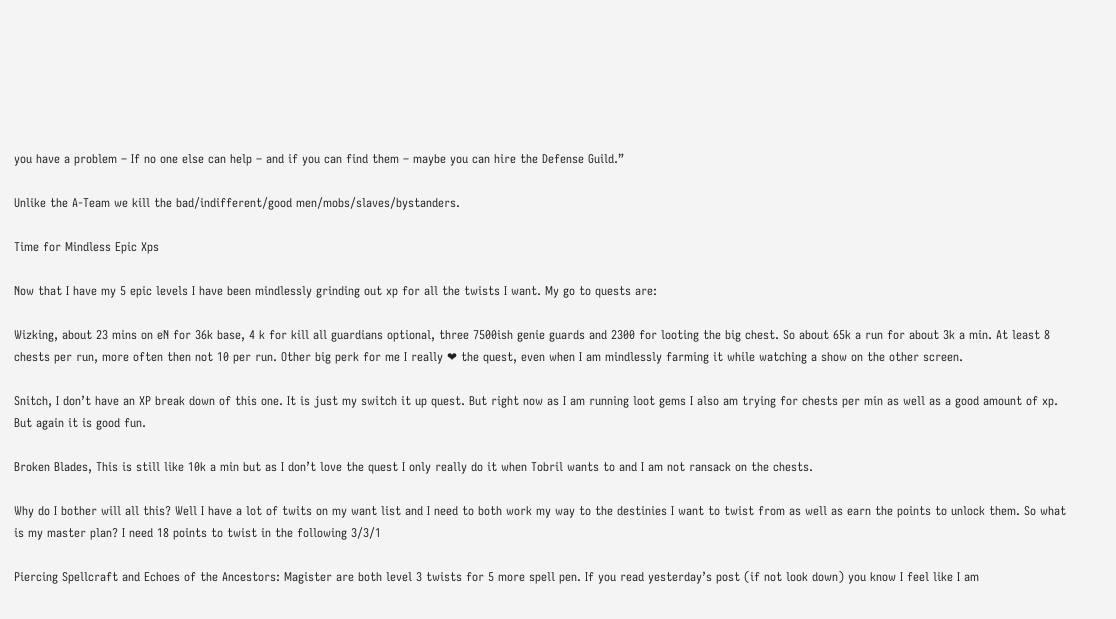you have a problem – If no one else can help – and if you can find them – maybe you can hire the Defense Guild.”

Unlike the A-Team we kill the bad/indifferent/good men/mobs/slaves/bystanders.

Time for Mindless Epic Xps

Now that I have my 5 epic levels I have been mindlessly grinding out xp for all the twists I want. My go to quests are:

Wizking, about 23 mins on eN for 36k base, 4 k for kill all guardians optional, three 7500ish genie guards and 2300 for looting the big chest. So about 65k a run for about 3k a min. At least 8 chests per run, more often then not 10 per run. Other big perk for me I really ❤ the quest, even when I am mindlessly farming it while watching a show on the other screen.

Snitch, I don’t have an XP break down of this one. It is just my switch it up quest. But right now as I am running loot gems I also am trying for chests per min as well as a good amount of xp. But again it is good fun.

Broken Blades, This is still like 10k a min but as I don’t love the quest I only really do it when Tobril wants to and I am not ransack on the chests.

Why do I bother will all this? Well I have a lot of twits on my want list and I need to both work my way to the destinies I want to twist from as well as earn the points to unlock them. So what is my master plan? I need 18 points to twist in the following 3/3/1

Piercing Spellcraft and Echoes of the Ancestors: Magister are both level 3 twists for 5 more spell pen. If you read yesterday’s post (if not look down) you know I feel like I am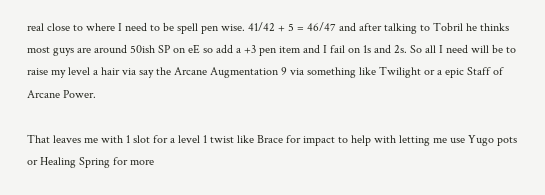real close to where I need to be spell pen wise. 41/42 + 5 = 46/47 and after talking to Tobril he thinks most guys are around 50ish SP on eE so add a +3 pen item and I fail on 1s and 2s. So all I need will be to raise my level a hair via say the Arcane Augmentation 9 via something like Twilight or a epic Staff of Arcane Power.

That leaves me with 1 slot for a level 1 twist like Brace for impact to help with letting me use Yugo pots or Healing Spring for more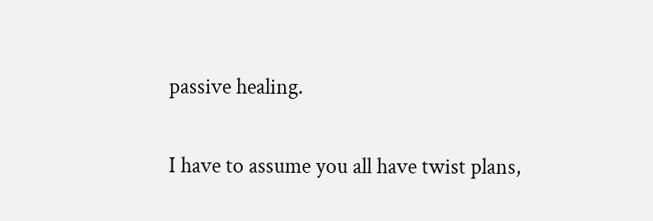passive healing.

I have to assume you all have twist plans,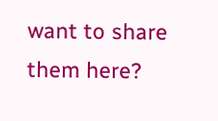want to share them here?